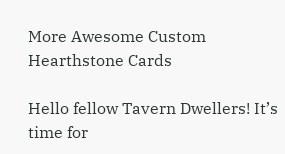More Awesome Custom Hearthstone Cards

Hello fellow Tavern Dwellers! It’s time for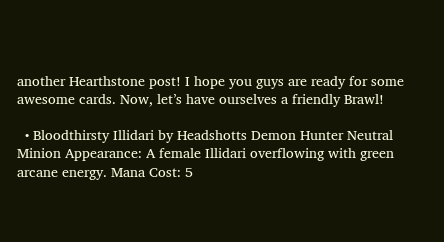another Hearthstone post! I hope you guys are ready for some awesome cards. Now, let’s have ourselves a friendly Brawl!

  • Bloodthirsty Illidari by Headshotts Demon Hunter Neutral Minion Appearance: A female Illidari overflowing with green arcane energy. Mana Cost: 5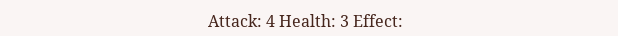Attack: 4 Health: 3 Effect: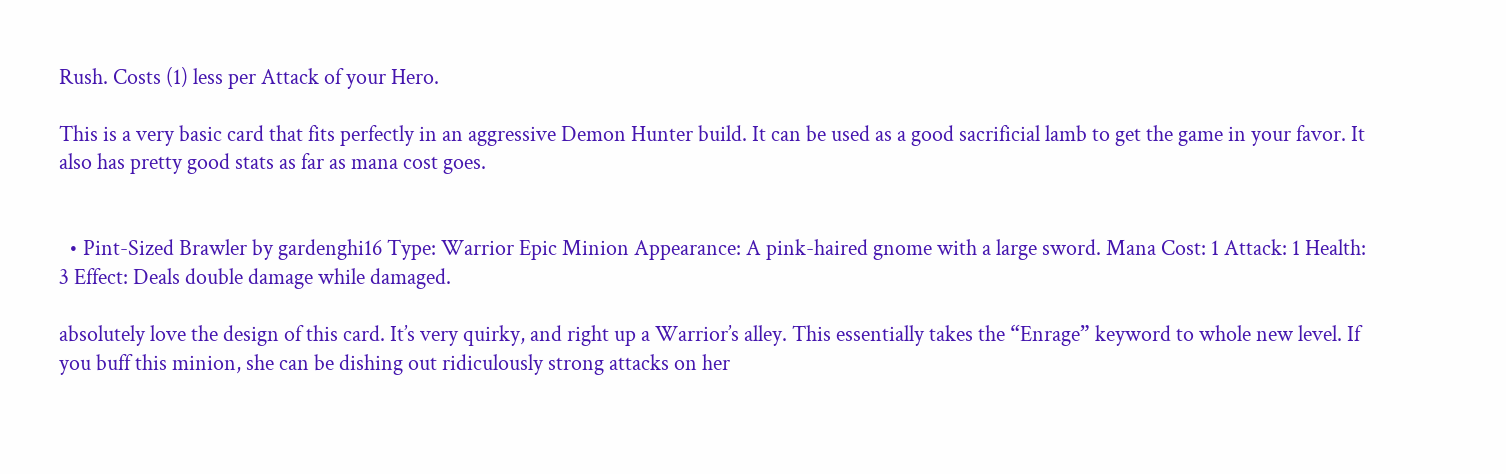Rush. Costs (1) less per Attack of your Hero.

This is a very basic card that fits perfectly in an aggressive Demon Hunter build. It can be used as a good sacrificial lamb to get the game in your favor. It also has pretty good stats as far as mana cost goes.


  • Pint-Sized Brawler by gardenghi16 Type: Warrior Epic Minion Appearance: A pink-haired gnome with a large sword. Mana Cost: 1 Attack: 1 Health: 3 Effect: Deals double damage while damaged.

absolutely love the design of this card. It’s very quirky, and right up a Warrior’s alley. This essentially takes the “Enrage” keyword to whole new level. If you buff this minion, she can be dishing out ridiculously strong attacks on her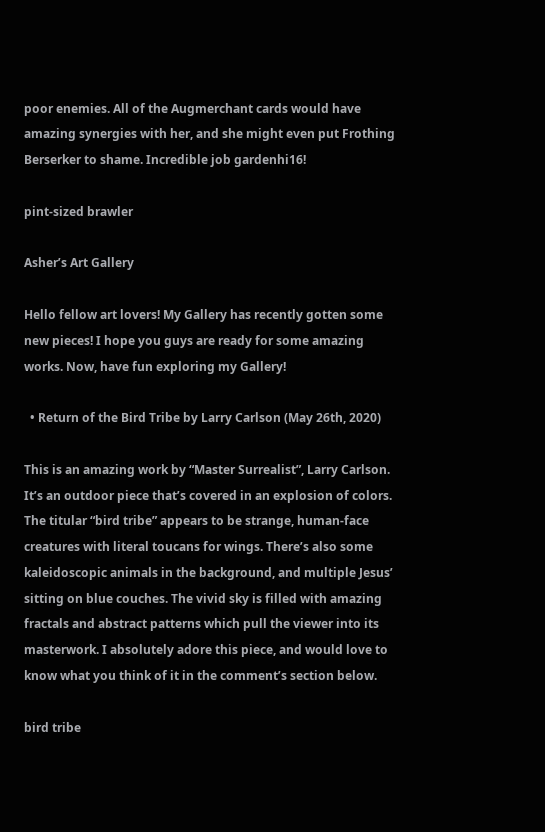poor enemies. All of the Augmerchant cards would have amazing synergies with her, and she might even put Frothing Berserker to shame. Incredible job gardenhi16!

pint-sized brawler

Asher’s Art Gallery

Hello fellow art lovers! My Gallery has recently gotten some new pieces! I hope you guys are ready for some amazing works. Now, have fun exploring my Gallery!

  • Return of the Bird Tribe by Larry Carlson (May 26th, 2020)

This is an amazing work by “Master Surrealist”, Larry Carlson. It’s an outdoor piece that’s covered in an explosion of colors. The titular “bird tribe” appears to be strange, human-face creatures with literal toucans for wings. There’s also some kaleidoscopic animals in the background, and multiple Jesus’ sitting on blue couches. The vivid sky is filled with amazing fractals and abstract patterns which pull the viewer into its masterwork. I absolutely adore this piece, and would love to know what you think of it in the comment’s section below.

bird tribe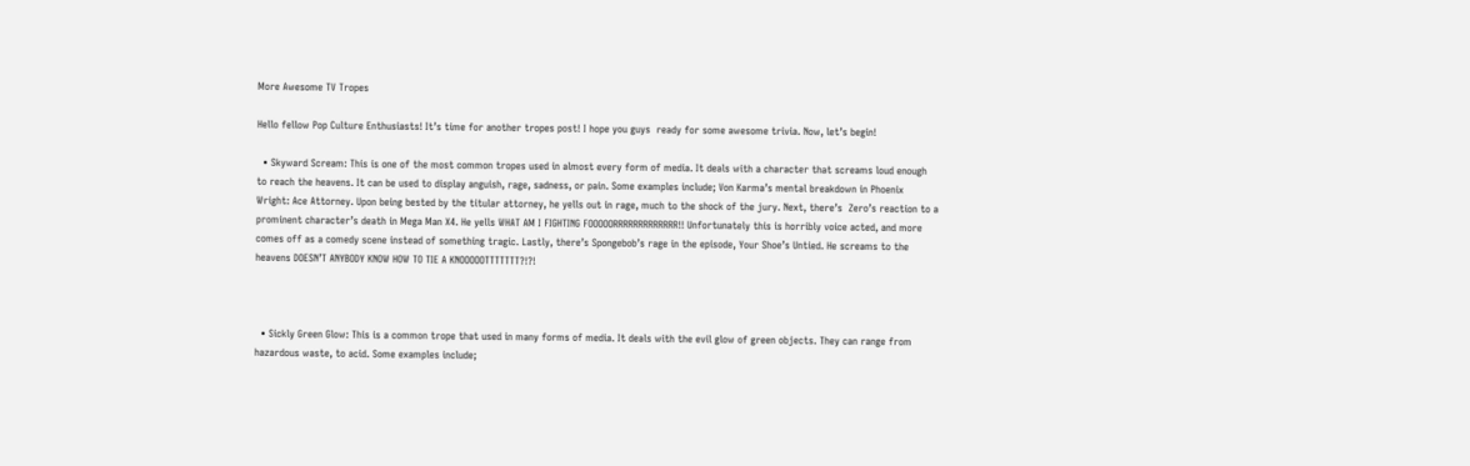More Awesome TV Tropes

Hello fellow Pop Culture Enthusiasts! It’s time for another tropes post! I hope you guys  ready for some awesome trivia. Now, let’s begin!

  • Skyward Scream: This is one of the most common tropes used in almost every form of media. It deals with a character that screams loud enough to reach the heavens. It can be used to display anguish, rage, sadness, or pain. Some examples include; Von Karma’s mental breakdown in Phoenix Wright: Ace Attorney. Upon being bested by the titular attorney, he yells out in rage, much to the shock of the jury. Next, there’s  Zero’s reaction to a prominent character’s death in Mega Man X4. He yells WHAT AM I FIGHTING FOOOOORRRRRRRRRRRRR!! Unfortunately this is horribly voice acted, and more comes off as a comedy scene instead of something tragic. Lastly, there’s Spongebob’s rage in the episode, Your Shoe’s Untied. He screams to the heavens DOESN’T ANYBODY KNOW HOW TO TIE A KNOOOOOTTTTTTT?!?!



  • Sickly Green Glow: This is a common trope that used in many forms of media. It deals with the evil glow of green objects. They can range from hazardous waste, to acid. Some examples include;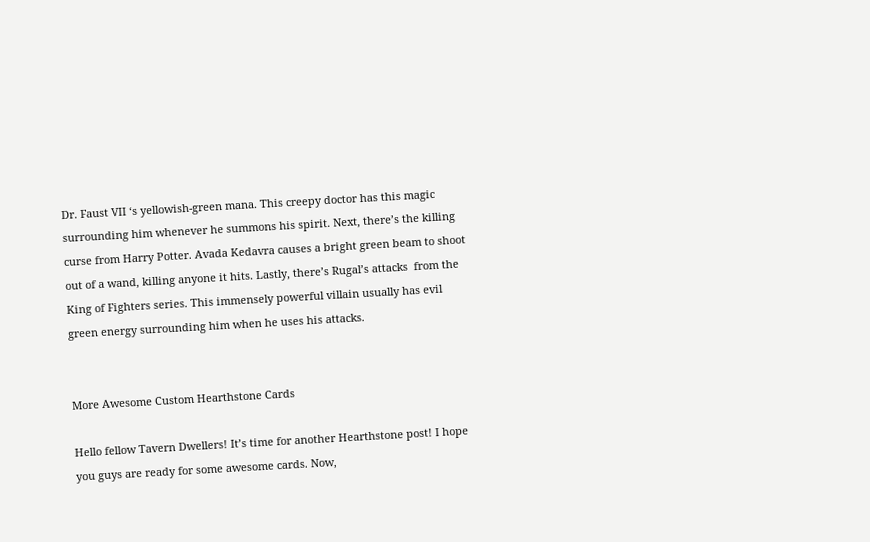Dr. Faust VII ‘s yellowish-green mana. This creepy doctor has this magic surrounding him whenever he summons his spirit. Next, there’s the killing curse from Harry Potter. Avada Kedavra causes a bright green beam to shoot out of a wand, killing anyone it hits. Lastly, there’s Rugal’s attacks  from the King of Fighters series. This immensely powerful villain usually has evil green energy surrounding him when he uses his attacks.


More Awesome Custom Hearthstone Cards

Hello fellow Tavern Dwellers! It’s time for another Hearthstone post! I hope you guys are ready for some awesome cards. Now,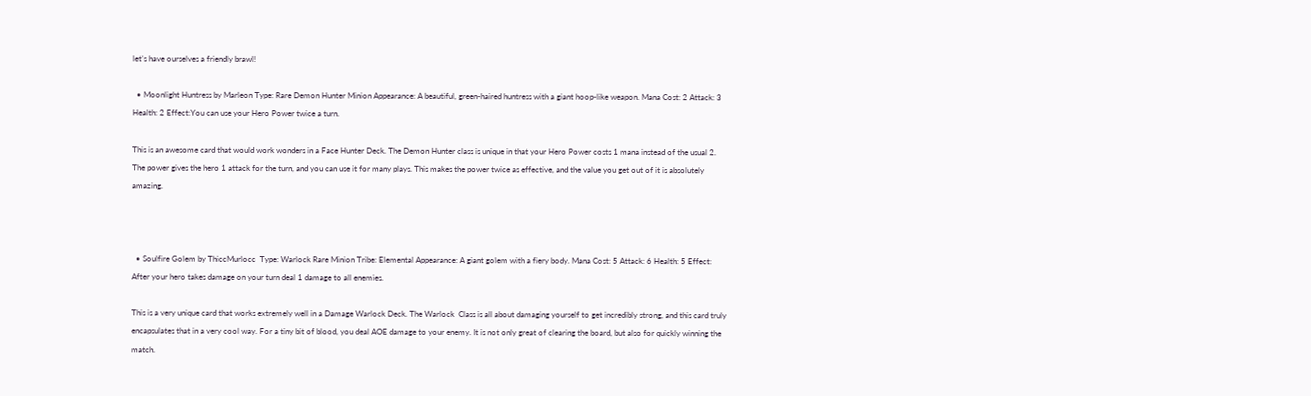let’s have ourselves a friendly brawl!

  • Moonlight Huntress by Marleon Type: Rare Demon Hunter Minion Appearance: A beautiful, green-haired huntress with a giant hoop-like weapon. Mana Cost: 2 Attack: 3 Health: 2 Effect:You can use your Hero Power twice a turn.

This is an awesome card that would work wonders in a Face Hunter Deck. The Demon Hunter class is unique in that your Hero Power costs 1 mana instead of the usual 2. The power gives the hero 1 attack for the turn, and you can use it for many plays. This makes the power twice as effective, and the value you get out of it is absolutely amazing.



  • Soulfire Golem by ThiccMurlocc  Type: Warlock Rare Minion Tribe: Elemental Appearance: A giant golem with a fiery body. Mana Cost: 5 Attack: 6 Health: 5 Effect: After your hero takes damage on your turn deal 1 damage to all enemies.

This is a very unique card that works extremely well in a Damage Warlock Deck. The Warlock  Class is all about damaging yourself to get incredibly strong, and this card truly encapsulates that in a very cool way. For a tiny bit of blood, you deal AOE damage to your enemy. It is not only great of clearing the board, but also for quickly winning the match.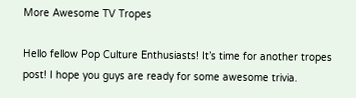More Awesome TV Tropes

Hello fellow Pop Culture Enthusiasts! It’s time for another tropes post! I hope you guys are ready for some awesome trivia.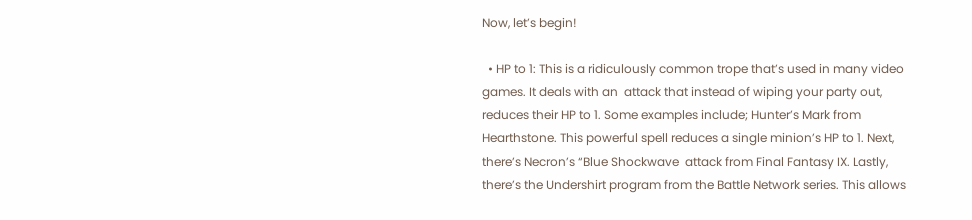Now, let’s begin!

  • HP to 1: This is a ridiculously common trope that’s used in many video games. It deals with an  attack that instead of wiping your party out, reduces their HP to 1. Some examples include; Hunter’s Mark from Hearthstone. This powerful spell reduces a single minion’s HP to 1. Next, there’s Necron’s “Blue Shockwave  attack from Final Fantasy IX. Lastly, there’s the Undershirt program from the Battle Network series. This allows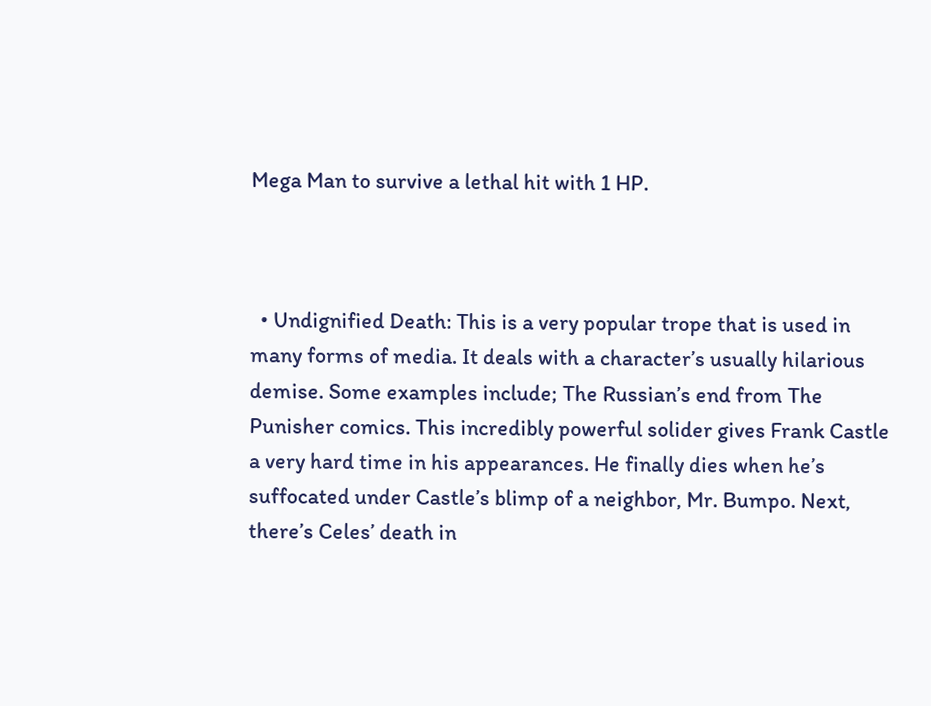Mega Man to survive a lethal hit with 1 HP.



  • Undignified Death: This is a very popular trope that is used in many forms of media. It deals with a character’s usually hilarious demise. Some examples include; The Russian’s end from The Punisher comics. This incredibly powerful solider gives Frank Castle a very hard time in his appearances. He finally dies when he’s suffocated under Castle’s blimp of a neighbor, Mr. Bumpo. Next, there’s Celes’ death in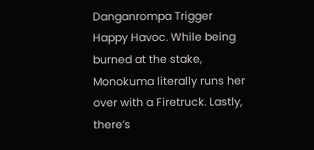Danganrompa Trigger Happy Havoc. While being burned at the stake, Monokuma literally runs her over with a Firetruck. Lastly, there’s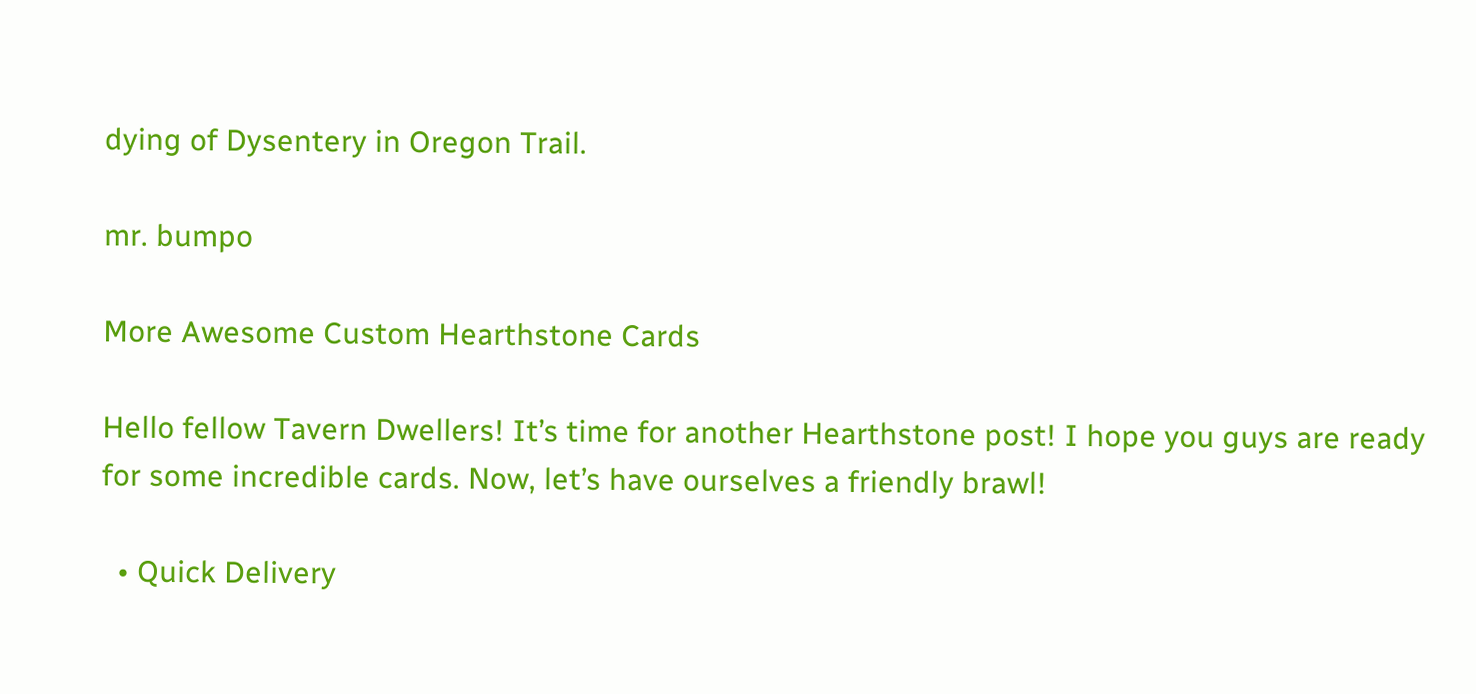dying of Dysentery in Oregon Trail.

mr. bumpo

More Awesome Custom Hearthstone Cards

Hello fellow Tavern Dwellers! It’s time for another Hearthstone post! I hope you guys are ready for some incredible cards. Now, let’s have ourselves a friendly brawl!

  • Quick Delivery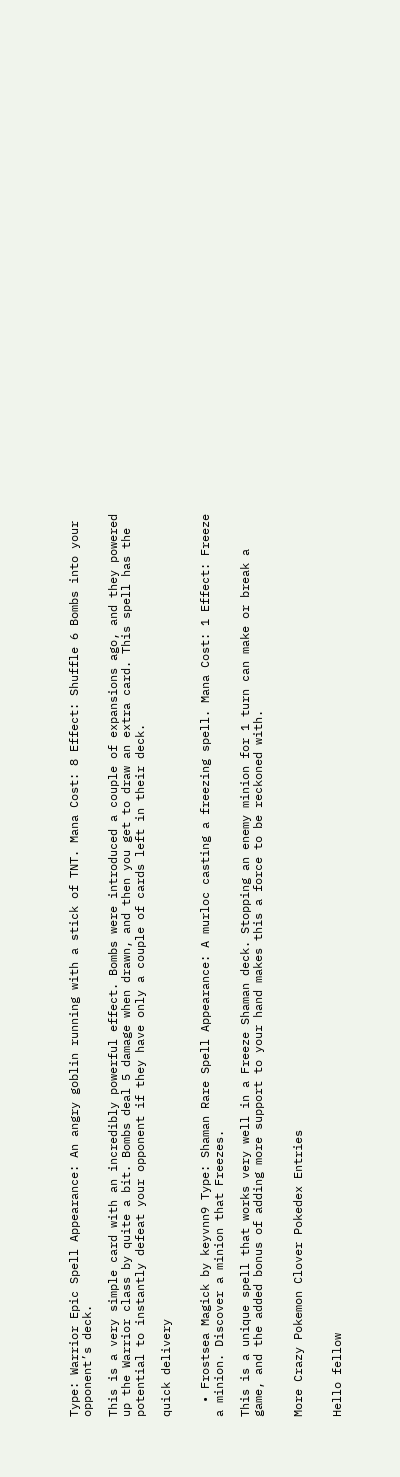Type: Warrior Epic Spell Appearance: An angry goblin running with a stick of TNT. Mana Cost: 8 Effect: Shuffle 6 Bombs into your opponent’s deck.

This is a very simple card with an incredibly powerful effect. Bombs were introduced a couple of expansions ago, and they powered up the Warrior class by quite a bit. Bombs deal 5 damage when drawn, and then you get to draw an extra card. This spell has the potential to instantly defeat your opponent if they have only a couple of cards left in their deck.

quick delivery


  • Frostsea Magick by keyvnn9 Type: Shaman Rare Spell Appearance: A murloc casting a freezing spell. Mana Cost: 1 Effect: Freeze a minion. Discover a minion that Freezes.

This is a unique spell that works very well in a Freeze Shaman deck. Stopping an enemy minion for 1 turn can make or break a game, and the added bonus of adding more support to your hand makes this a force to be reckoned with.


More Crazy Pokemon Clover Pokedex Entries


Hello fellow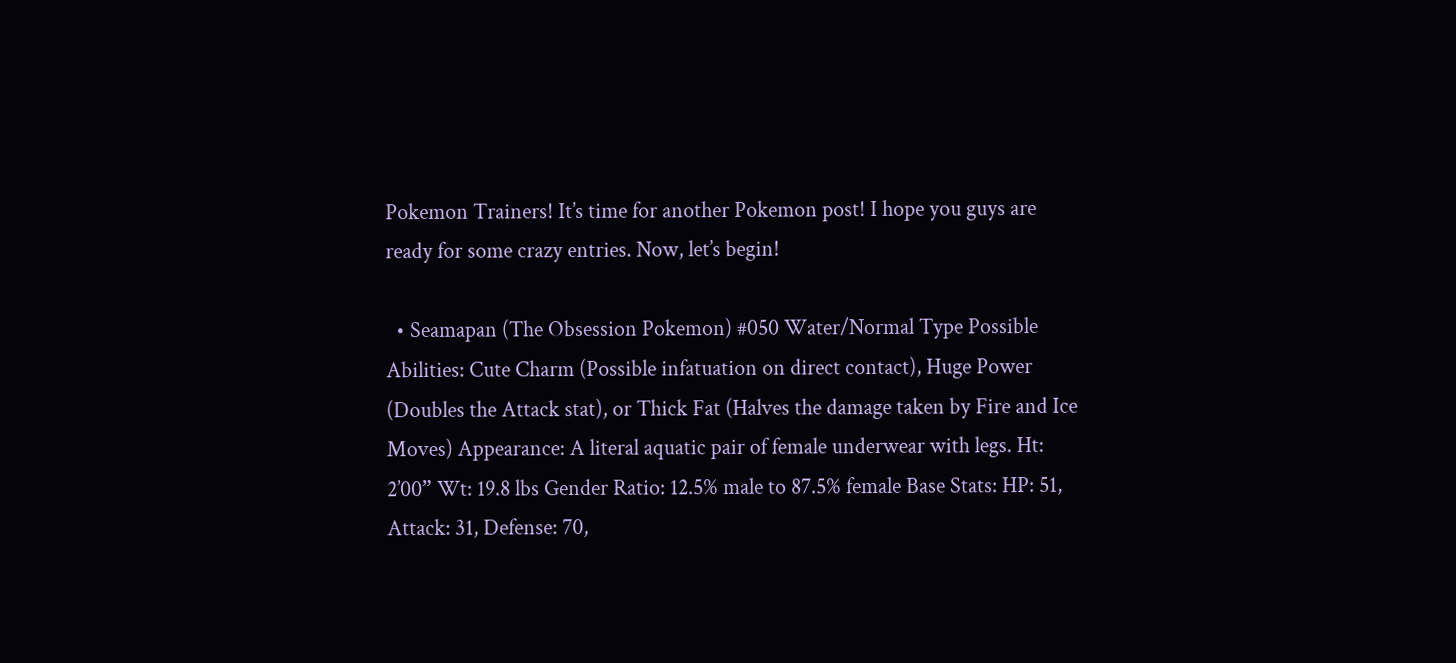Pokemon Trainers! It’s time for another Pokemon post! I hope you guys are ready for some crazy entries. Now, let’s begin!

  • Seamapan (The Obsession Pokemon) #050 Water/Normal Type Possible Abilities: Cute Charm (Possible infatuation on direct contact), Huge Power (Doubles the Attack stat), or Thick Fat (Halves the damage taken by Fire and Ice Moves) Appearance: A literal aquatic pair of female underwear with legs. Ht: 2’00” Wt: 19.8 lbs Gender Ratio: 12.5% male to 87.5% female Base Stats: HP: 51, Attack: 31, Defense: 70,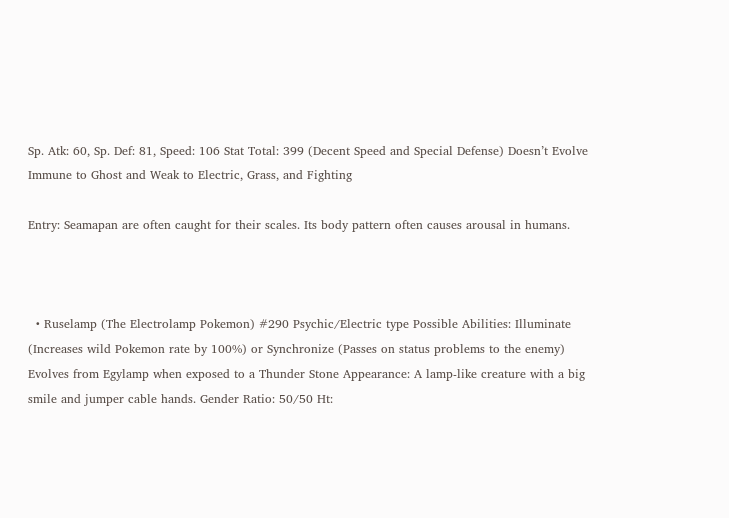Sp. Atk: 60, Sp. Def: 81, Speed: 106 Stat Total: 399 (Decent Speed and Special Defense) Doesn’t Evolve Immune to Ghost and Weak to Electric, Grass, and Fighting

Entry: Seamapan are often caught for their scales. Its body pattern often causes arousal in humans.



  • Ruselamp (The Electrolamp Pokemon) #290 Psychic/Electric type Possible Abilities: Illuminate (Increases wild Pokemon rate by 100%) or Synchronize (Passes on status problems to the enemy) Evolves from Egylamp when exposed to a Thunder Stone Appearance: A lamp-like creature with a big smile and jumper cable hands. Gender Ratio: 50/50 Ht: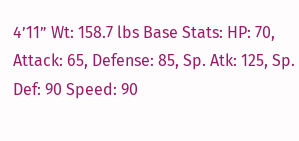4’11” Wt: 158.7 lbs Base Stats: HP: 70, Attack: 65, Defense: 85, Sp. Atk: 125, Sp. Def: 90 Speed: 90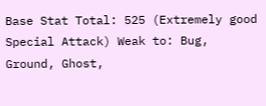Base Stat Total: 525 (Extremely good Special Attack) Weak to: Bug, Ground, Ghost,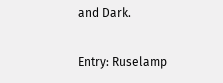and Dark.

Entry: Ruselamp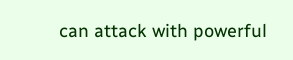can attack with powerful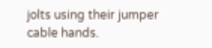jolts using their jumper cable hands.